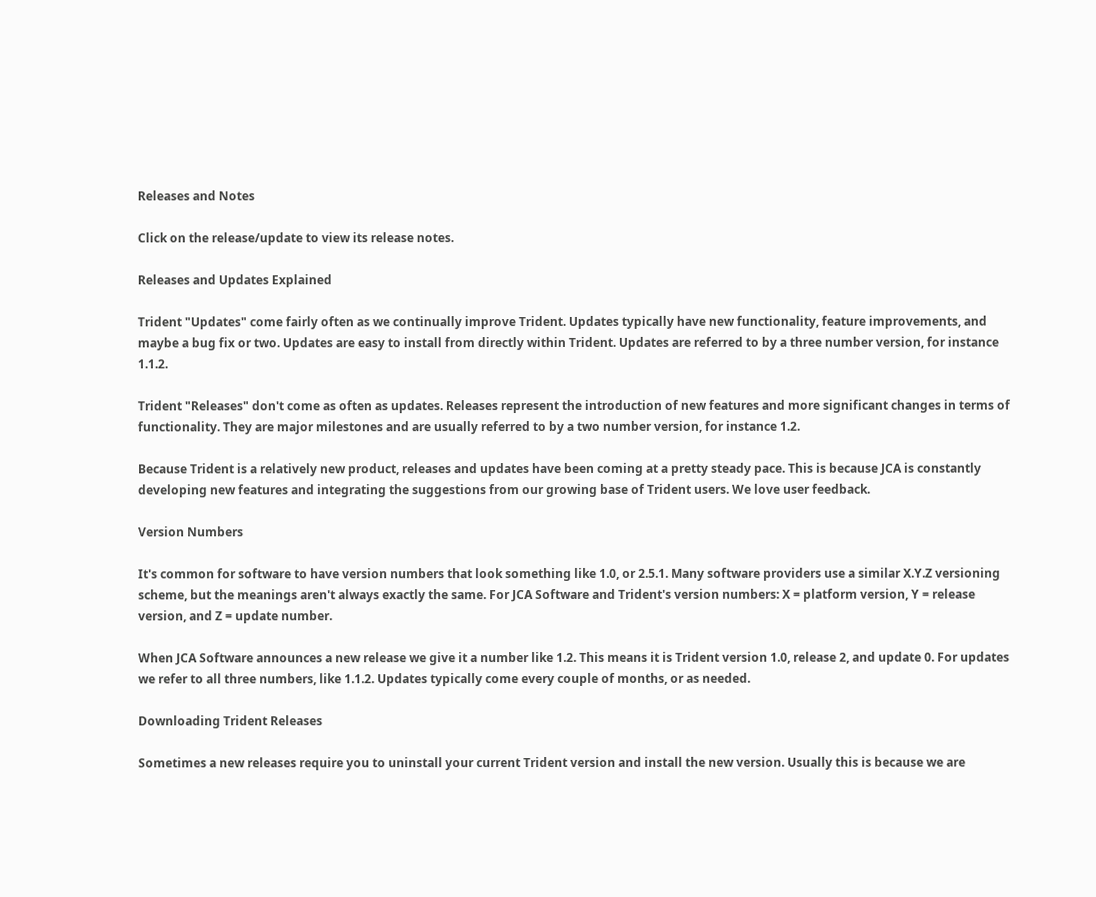Releases and Notes

Click on the release/update to view its release notes.

Releases and Updates Explained

Trident "Updates" come fairly often as we continually improve Trident. Updates typically have new functionality, feature improvements, and maybe a bug fix or two. Updates are easy to install from directly within Trident. Updates are referred to by a three number version, for instance 1.1.2.

Trident "Releases" don't come as often as updates. Releases represent the introduction of new features and more significant changes in terms of functionality. They are major milestones and are usually referred to by a two number version, for instance 1.2.

Because Trident is a relatively new product, releases and updates have been coming at a pretty steady pace. This is because JCA is constantly developing new features and integrating the suggestions from our growing base of Trident users. We love user feedback.

Version Numbers

It's common for software to have version numbers that look something like 1.0, or 2.5.1. Many software providers use a similar X.Y.Z versioning scheme, but the meanings aren't always exactly the same. For JCA Software and Trident's version numbers: X = platform version, Y = release version, and Z = update number.

When JCA Software announces a new release we give it a number like 1.2. This means it is Trident version 1.0, release 2, and update 0. For updates we refer to all three numbers, like 1.1.2. Updates typically come every couple of months, or as needed.

Downloading Trident Releases

Sometimes a new releases require you to uninstall your current Trident version and install the new version. Usually this is because we are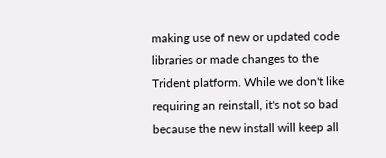making use of new or updated code libraries or made changes to the Trident platform. While we don't like requiring an reinstall, it's not so bad because the new install will keep all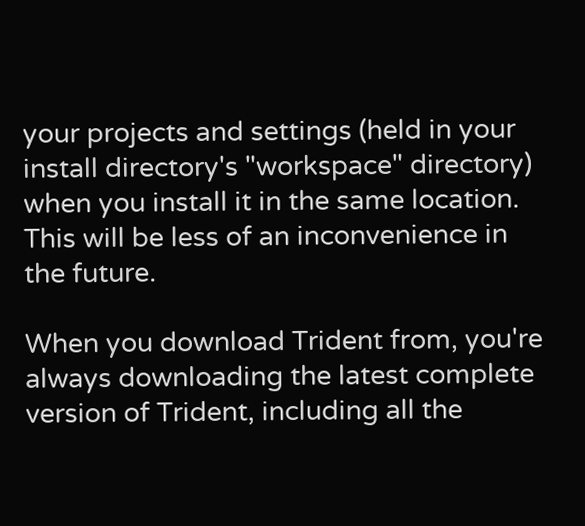your projects and settings (held in your install directory's "workspace" directory) when you install it in the same location. This will be less of an inconvenience in the future.

When you download Trident from, you're always downloading the latest complete version of Trident, including all the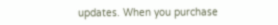updates. When you purchase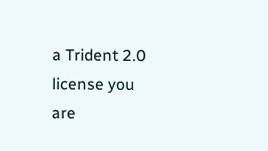a Trident 2.0 license you are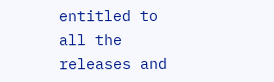entitled to all the releases and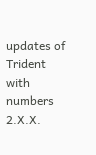updates of Trident with numbers 2.X.X.